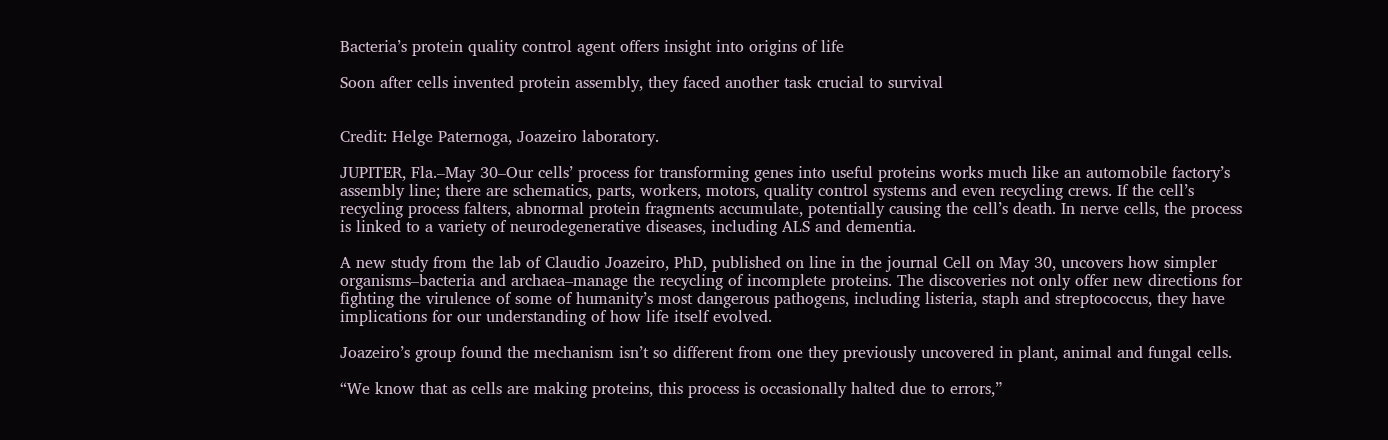Bacteria’s protein quality control agent offers insight into origins of life

Soon after cells invented protein assembly, they faced another task crucial to survival


Credit: Helge Paternoga, Joazeiro laboratory.

JUPITER, Fla.–May 30–Our cells’ process for transforming genes into useful proteins works much like an automobile factory’s assembly line; there are schematics, parts, workers, motors, quality control systems and even recycling crews. If the cell’s recycling process falters, abnormal protein fragments accumulate, potentially causing the cell’s death. In nerve cells, the process is linked to a variety of neurodegenerative diseases, including ALS and dementia.

A new study from the lab of Claudio Joazeiro, PhD, published on line in the journal Cell on May 30, uncovers how simpler organisms–bacteria and archaea–manage the recycling of incomplete proteins. The discoveries not only offer new directions for fighting the virulence of some of humanity’s most dangerous pathogens, including listeria, staph and streptococcus, they have implications for our understanding of how life itself evolved.

Joazeiro’s group found the mechanism isn’t so different from one they previously uncovered in plant, animal and fungal cells.

“We know that as cells are making proteins, this process is occasionally halted due to errors,”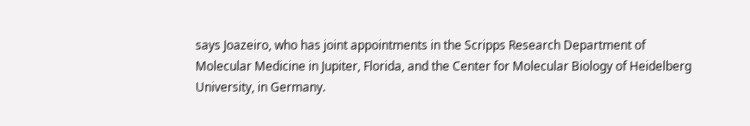says Joazeiro, who has joint appointments in the Scripps Research Department of Molecular Medicine in Jupiter, Florida, and the Center for Molecular Biology of Heidelberg University, in Germany.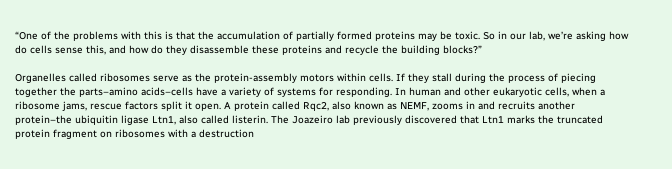“One of the problems with this is that the accumulation of partially formed proteins may be toxic. So in our lab, we’re asking how do cells sense this, and how do they disassemble these proteins and recycle the building blocks?”

Organelles called ribosomes serve as the protein-assembly motors within cells. If they stall during the process of piecing together the parts–amino acids–cells have a variety of systems for responding. In human and other eukaryotic cells, when a ribosome jams, rescue factors split it open. A protein called Rqc2, also known as NEMF, zooms in and recruits another protein–the ubiquitin ligase Ltn1, also called listerin. The Joazeiro lab previously discovered that Ltn1 marks the truncated protein fragment on ribosomes with a destruction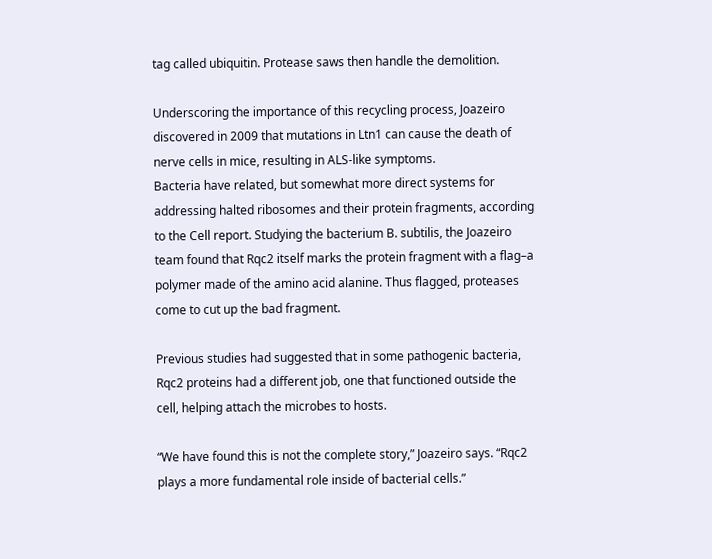tag called ubiquitin. Protease saws then handle the demolition.

Underscoring the importance of this recycling process, Joazeiro discovered in 2009 that mutations in Ltn1 can cause the death of nerve cells in mice, resulting in ALS-like symptoms.
Bacteria have related, but somewhat more direct systems for addressing halted ribosomes and their protein fragments, according to the Cell report. Studying the bacterium B. subtilis, the Joazeiro team found that Rqc2 itself marks the protein fragment with a flag–a polymer made of the amino acid alanine. Thus flagged, proteases come to cut up the bad fragment.

Previous studies had suggested that in some pathogenic bacteria, Rqc2 proteins had a different job, one that functioned outside the cell, helping attach the microbes to hosts.

“We have found this is not the complete story,” Joazeiro says. “Rqc2 plays a more fundamental role inside of bacterial cells.”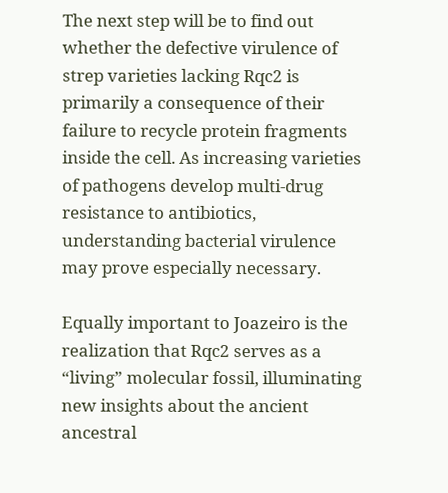The next step will be to find out whether the defective virulence of strep varieties lacking Rqc2 is primarily a consequence of their failure to recycle protein fragments inside the cell. As increasing varieties of pathogens develop multi-drug resistance to antibiotics, understanding bacterial virulence may prove especially necessary.

Equally important to Joazeiro is the realization that Rqc2 serves as a “living” molecular fossil, illuminating new insights about the ancient ancestral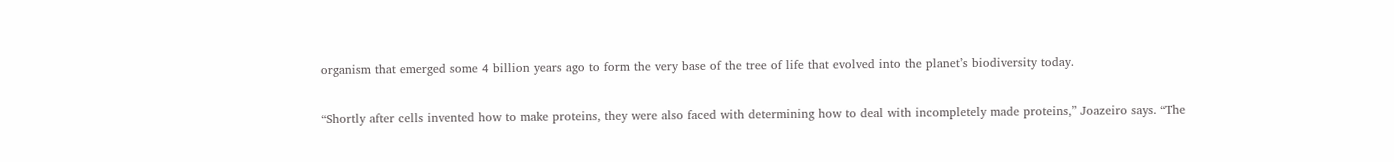organism that emerged some 4 billion years ago to form the very base of the tree of life that evolved into the planet’s biodiversity today.

“Shortly after cells invented how to make proteins, they were also faced with determining how to deal with incompletely made proteins,” Joazeiro says. “The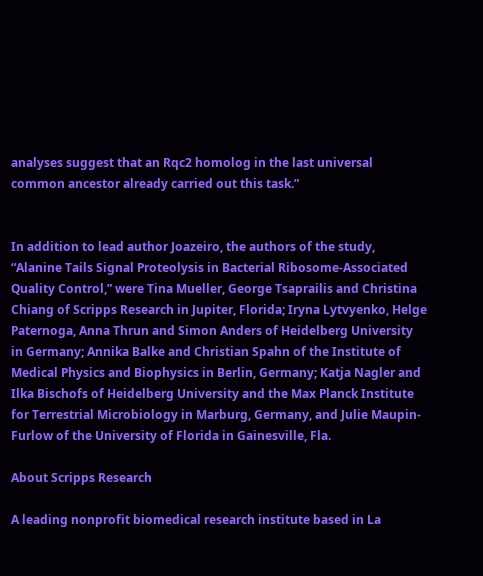analyses suggest that an Rqc2 homolog in the last universal common ancestor already carried out this task.”


In addition to lead author Joazeiro, the authors of the study, “Alanine Tails Signal Proteolysis in Bacterial Ribosome-Associated Quality Control,” were Tina Mueller, George Tsaprailis and Christina Chiang of Scripps Research in Jupiter, Florida; Iryna Lytvyenko, Helge Paternoga, Anna Thrun and Simon Anders of Heidelberg University in Germany; Annika Balke and Christian Spahn of the Institute of Medical Physics and Biophysics in Berlin, Germany; Katja Nagler and Ilka Bischofs of Heidelberg University and the Max Planck Institute for Terrestrial Microbiology in Marburg, Germany, and Julie Maupin-Furlow of the University of Florida in Gainesville, Fla.

About Scripps Research

A leading nonprofit biomedical research institute based in La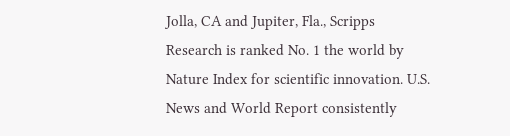Jolla, CA and Jupiter, Fla., Scripps Research is ranked No. 1 the world by Nature Index for scientific innovation. U.S. News and World Report consistently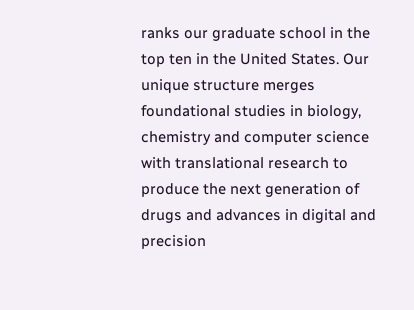ranks our graduate school in the top ten in the United States. Our unique structure merges foundational studies in biology, chemistry and computer science with translational research to produce the next generation of drugs and advances in digital and precision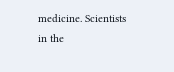medicine. Scientists in the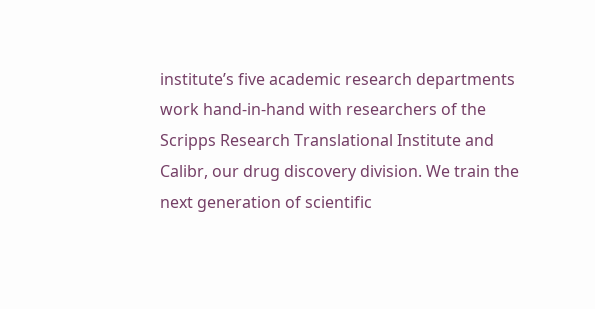institute’s five academic research departments work hand-in-hand with researchers of the Scripps Research Translational Institute and Calibr, our drug discovery division. We train the next generation of scientific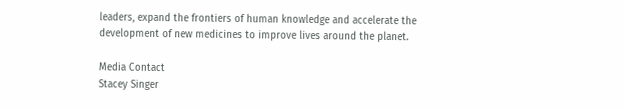leaders, expand the frontiers of human knowledge and accelerate the development of new medicines to improve lives around the planet.

Media Contact
Stacey Singer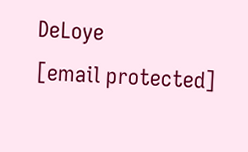DeLoye
[email protected]